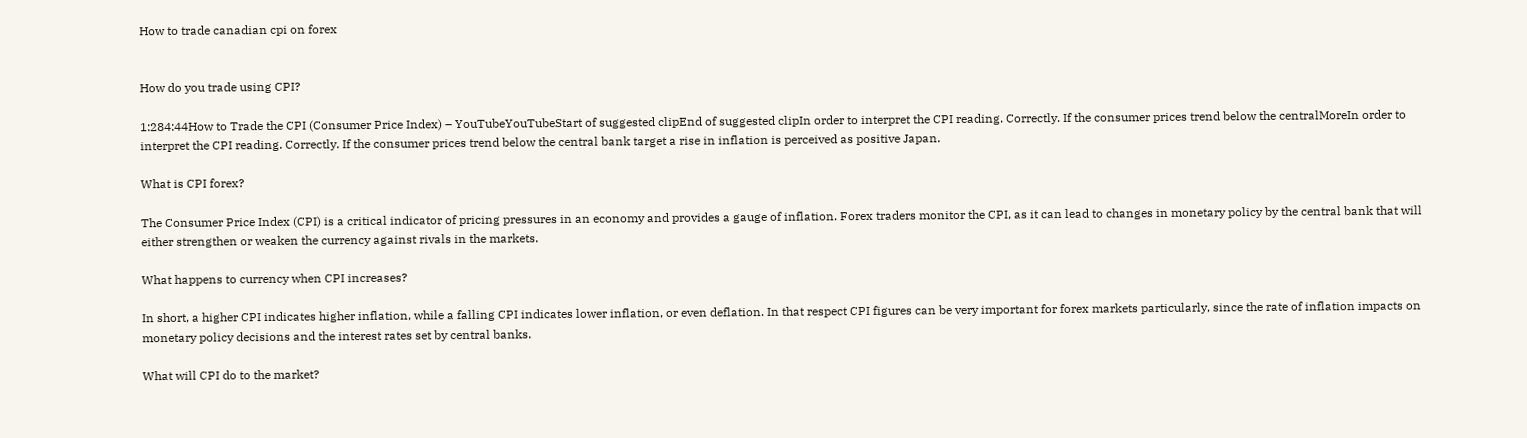How to trade canadian cpi on forex


How do you trade using CPI?

1:284:44How to Trade the CPI (Consumer Price Index) – YouTubeYouTubeStart of suggested clipEnd of suggested clipIn order to interpret the CPI reading. Correctly. If the consumer prices trend below the centralMoreIn order to interpret the CPI reading. Correctly. If the consumer prices trend below the central bank target a rise in inflation is perceived as positive Japan.

What is CPI forex?

The Consumer Price Index (CPI) is a critical indicator of pricing pressures in an economy and provides a gauge of inflation. Forex traders monitor the CPI, as it can lead to changes in monetary policy by the central bank that will either strengthen or weaken the currency against rivals in the markets.

What happens to currency when CPI increases?

In short, a higher CPI indicates higher inflation, while a falling CPI indicates lower inflation, or even deflation. In that respect CPI figures can be very important for forex markets particularly, since the rate of inflation impacts on monetary policy decisions and the interest rates set by central banks.

What will CPI do to the market?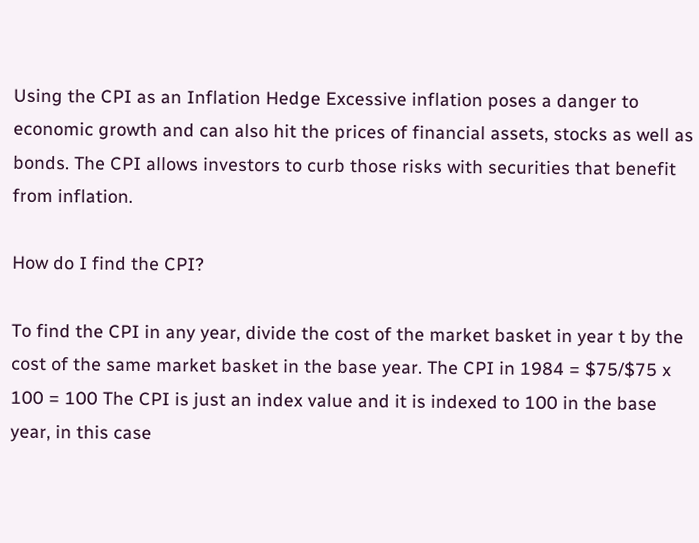Using the CPI as an Inflation Hedge Excessive inflation poses a danger to economic growth and can also hit the prices of financial assets, stocks as well as bonds. The CPI allows investors to curb those risks with securities that benefit from inflation.

How do I find the CPI?

To find the CPI in any year, divide the cost of the market basket in year t by the cost of the same market basket in the base year. The CPI in 1984 = $75/$75 x 100 = 100 The CPI is just an index value and it is indexed to 100 in the base year, in this case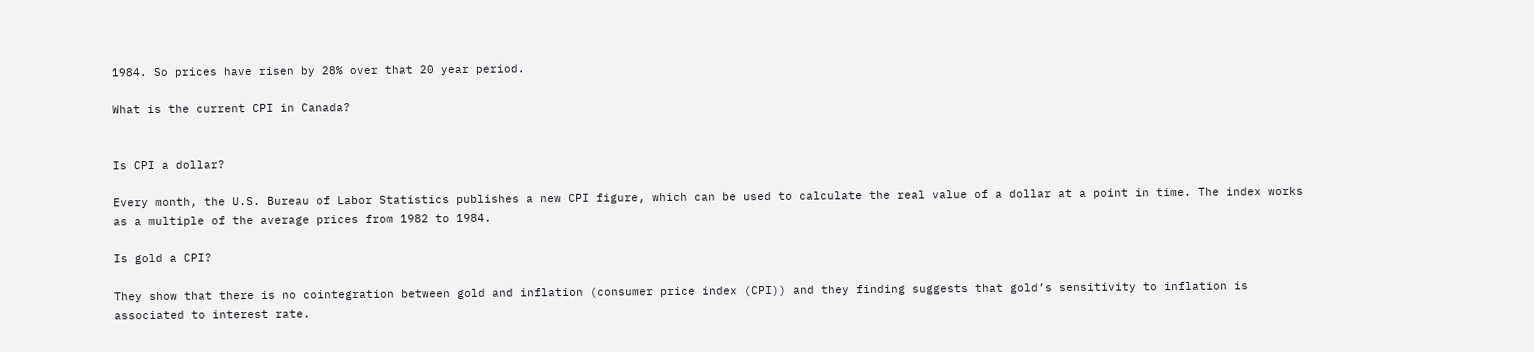1984. So prices have risen by 28% over that 20 year period.

What is the current CPI in Canada?


Is CPI a dollar?

Every month, the U.S. Bureau of Labor Statistics publishes a new CPI figure, which can be used to calculate the real value of a dollar at a point in time. The index works as a multiple of the average prices from 1982 to 1984.

Is gold a CPI?

They show that there is no cointegration between gold and inflation (consumer price index (CPI)) and they finding suggests that gold’s sensitivity to inflation is associated to interest rate.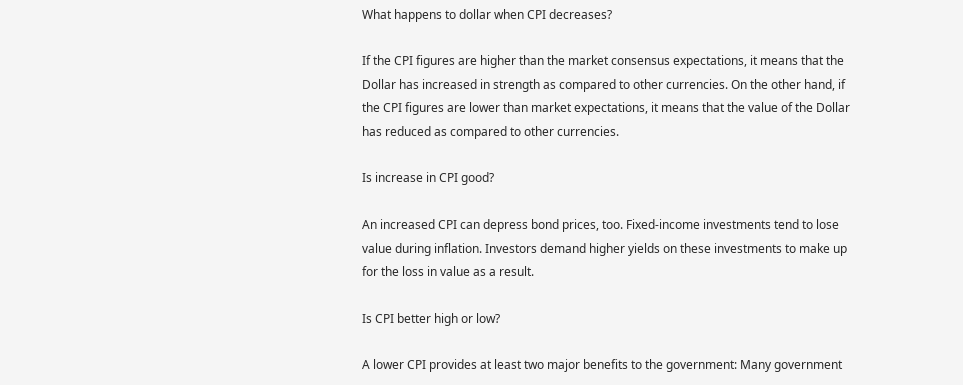What happens to dollar when CPI decreases?

If the CPI figures are higher than the market consensus expectations, it means that the Dollar has increased in strength as compared to other currencies. On the other hand, if the CPI figures are lower than market expectations, it means that the value of the Dollar has reduced as compared to other currencies.

Is increase in CPI good?

An increased CPI can depress bond prices, too. Fixed-income investments tend to lose value during inflation. Investors demand higher yields on these investments to make up for the loss in value as a result.

Is CPI better high or low?

A lower CPI provides at least two major benefits to the government: Many government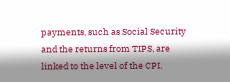payments, such as Social Security and the returns from TIPS, are linked to the level of the CPI.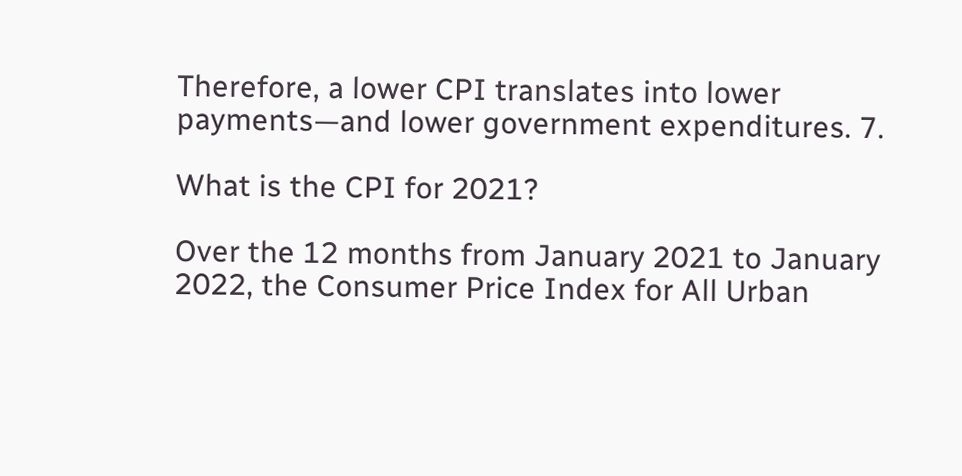Therefore, a lower CPI translates into lower payments—and lower government expenditures. 7.

What is the CPI for 2021?

Over the 12 months from January 2021 to January 2022, the Consumer Price Index for All Urban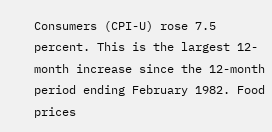Consumers (CPI-U) rose 7.5 percent. This is the largest 12-month increase since the 12-month period ending February 1982. Food prices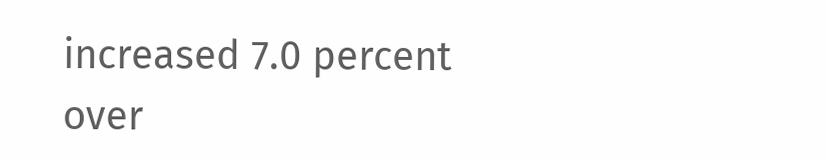increased 7.0 percent over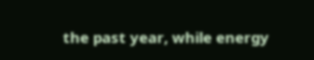the past year, while energy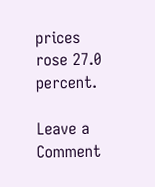prices rose 27.0 percent.

Leave a Comment